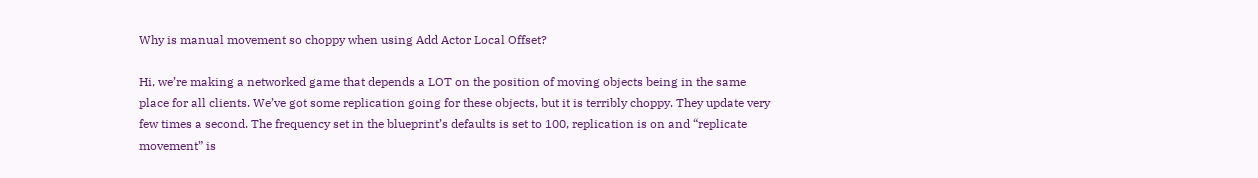Why is manual movement so choppy when using Add Actor Local Offset?

Hi, we’re making a networked game that depends a LOT on the position of moving objects being in the same place for all clients. We’ve got some replication going for these objects, but it is terribly choppy. They update very few times a second. The frequency set in the blueprint’s defaults is set to 100, replication is on and “replicate movement” is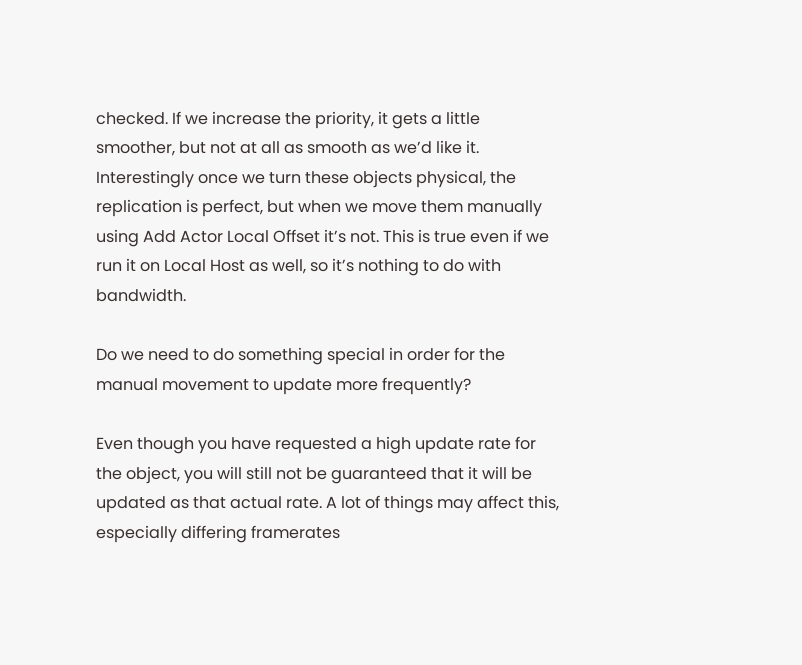checked. If we increase the priority, it gets a little smoother, but not at all as smooth as we’d like it. Interestingly once we turn these objects physical, the replication is perfect, but when we move them manually using Add Actor Local Offset it’s not. This is true even if we run it on Local Host as well, so it’s nothing to do with bandwidth.

Do we need to do something special in order for the manual movement to update more frequently?

Even though you have requested a high update rate for the object, you will still not be guaranteed that it will be updated as that actual rate. A lot of things may affect this, especially differing framerates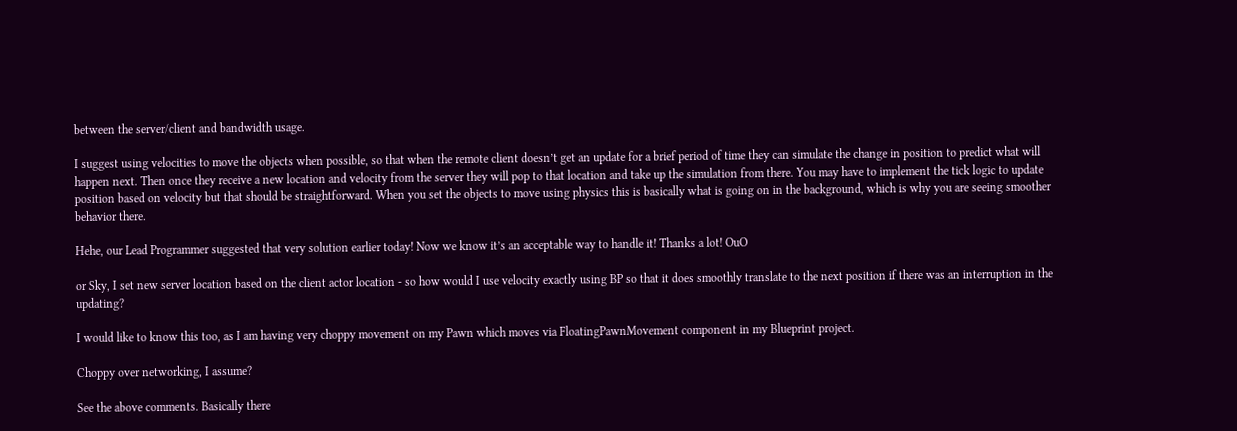between the server/client and bandwidth usage.

I suggest using velocities to move the objects when possible, so that when the remote client doesn’t get an update for a brief period of time they can simulate the change in position to predict what will happen next. Then once they receive a new location and velocity from the server they will pop to that location and take up the simulation from there. You may have to implement the tick logic to update position based on velocity but that should be straightforward. When you set the objects to move using physics this is basically what is going on in the background, which is why you are seeing smoother behavior there.

Hehe, our Lead Programmer suggested that very solution earlier today! Now we know it’s an acceptable way to handle it! Thanks a lot! OuO

or Sky, I set new server location based on the client actor location - so how would I use velocity exactly using BP so that it does smoothly translate to the next position if there was an interruption in the updating?

I would like to know this too, as I am having very choppy movement on my Pawn which moves via FloatingPawnMovement component in my Blueprint project.

Choppy over networking, I assume?

See the above comments. Basically there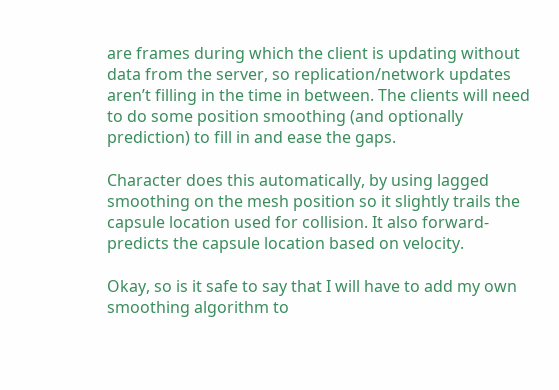are frames during which the client is updating without data from the server, so replication/network updates aren’t filling in the time in between. The clients will need to do some position smoothing (and optionally prediction) to fill in and ease the gaps.

Character does this automatically, by using lagged smoothing on the mesh position so it slightly trails the capsule location used for collision. It also forward-predicts the capsule location based on velocity.

Okay, so is it safe to say that I will have to add my own smoothing algorithm to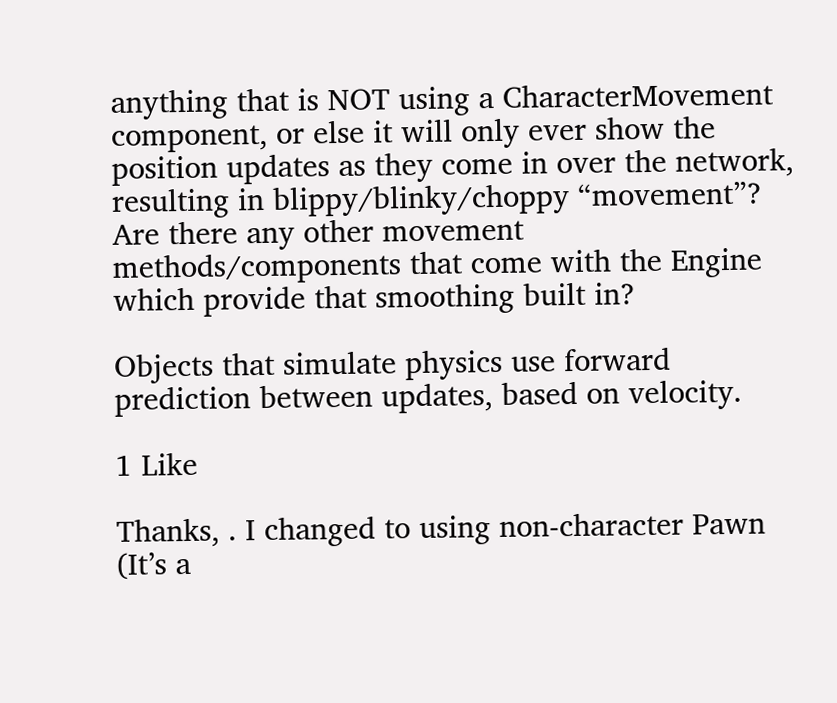anything that is NOT using a CharacterMovement component, or else it will only ever show the position updates as they come in over the network, resulting in blippy/blinky/choppy “movement”? Are there any other movement methods/components that come with the Engine which provide that smoothing built in?

Objects that simulate physics use forward prediction between updates, based on velocity.

1 Like

Thanks, . I changed to using non-character Pawn (It’s a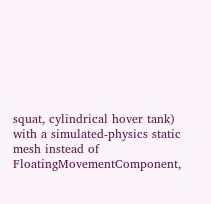squat, cylindrical hover tank) with a simulated-physics static mesh instead of FloatingMovementComponent,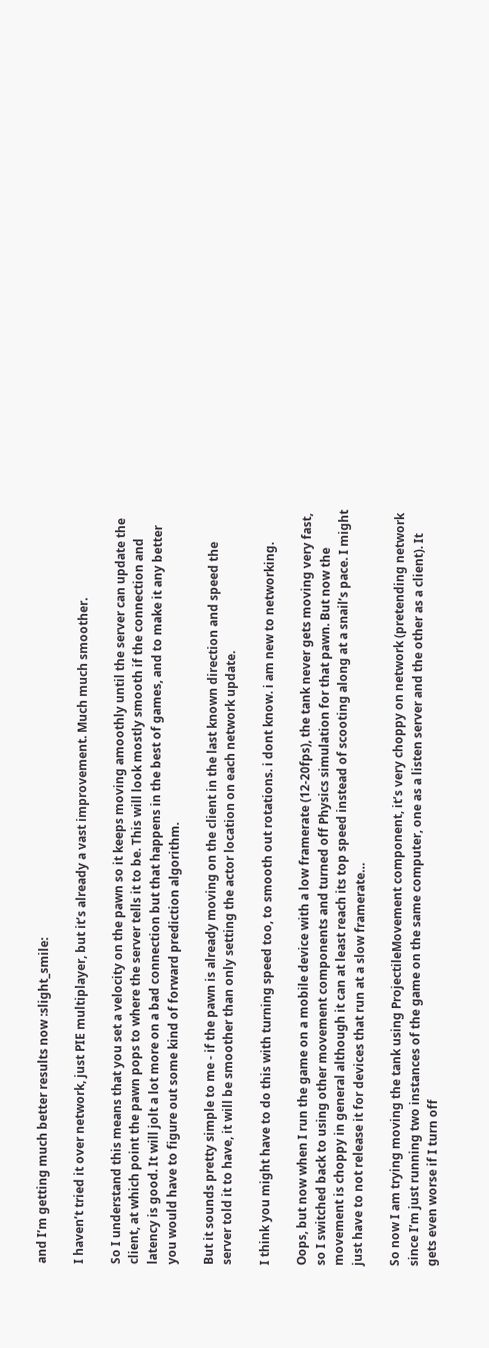and I’m getting much better results now :slight_smile:

I haven’t tried it over network, just PIE multiplayer, but it’s already a vast improvement. Much much smoother.

So I understand this means that you set a velocity on the pawn so it keeps moving amoothly until the server can update the client, at which point the pawn pops to where the server tells it to be. This will look mostly smooth if the connection and latency is good. It will jolt a lot more on a bad connection but that happens in the best of games, and to make it any better you would have to figure out some kind of forward prediction algorithm.

But it sounds pretty simple to me - if the pawn is already moving on the client in the last known direction and speed the server told it to have, it will be smoother than only setting the actor location on each network update.

I think you might have to do this with turning speed too, to smooth out rotations. i dont know. i am new to networking.

Oops, but now when I run the game on a mobile device with a low framerate (12-20fps), the tank never gets moving very fast, so I switched back to using other movement components and turned off Physics simulation for that pawn. But now the movement is choppy in general although it can at least reach its top speed instead of scooting along at a snail’s pace. I might just have to not release it for devices that run at a slow framerate…

So now I am trying moving the tank using ProjectileMovement component, it’s very choppy on network (pretending network since I’m just running two instances of the game on the same computer, one as a listen server and the other as a client). It gets even worse if I turn off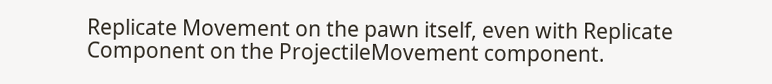Replicate Movement on the pawn itself, even with Replicate Component on the ProjectileMovement component.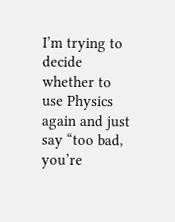I’m trying to decide whether to use Physics again and just say “too bad, you’re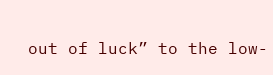out of luck” to the low-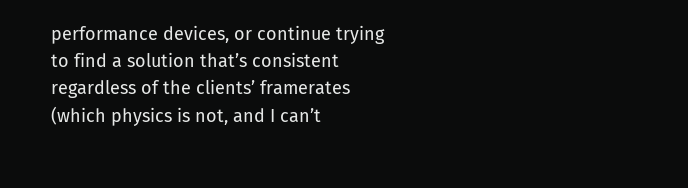performance devices, or continue trying to find a solution that’s consistent regardless of the clients’ framerates (which physics is not, and I can’t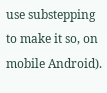use substepping to make it so, on mobile Android).